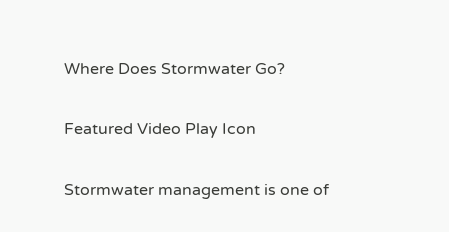Where Does Stormwater Go?

Featured Video Play Icon

Stormwater management is one of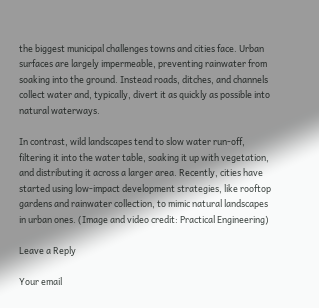the biggest municipal challenges towns and cities face. Urban surfaces are largely impermeable, preventing rainwater from soaking into the ground. Instead roads, ditches, and channels collect water and, typically, divert it as quickly as possible into natural waterways.

In contrast, wild landscapes tend to slow water run-off, filtering it into the water table, soaking it up with vegetation, and distributing it across a larger area. Recently, cities have started using low-impact development strategies, like rooftop gardens and rainwater collection, to mimic natural landscapes in urban ones. (Image and video credit: Practical Engineering)

Leave a Reply

Your email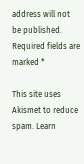address will not be published. Required fields are marked *

This site uses Akismet to reduce spam. Learn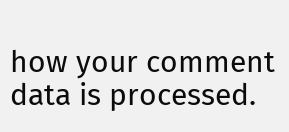how your comment data is processed.